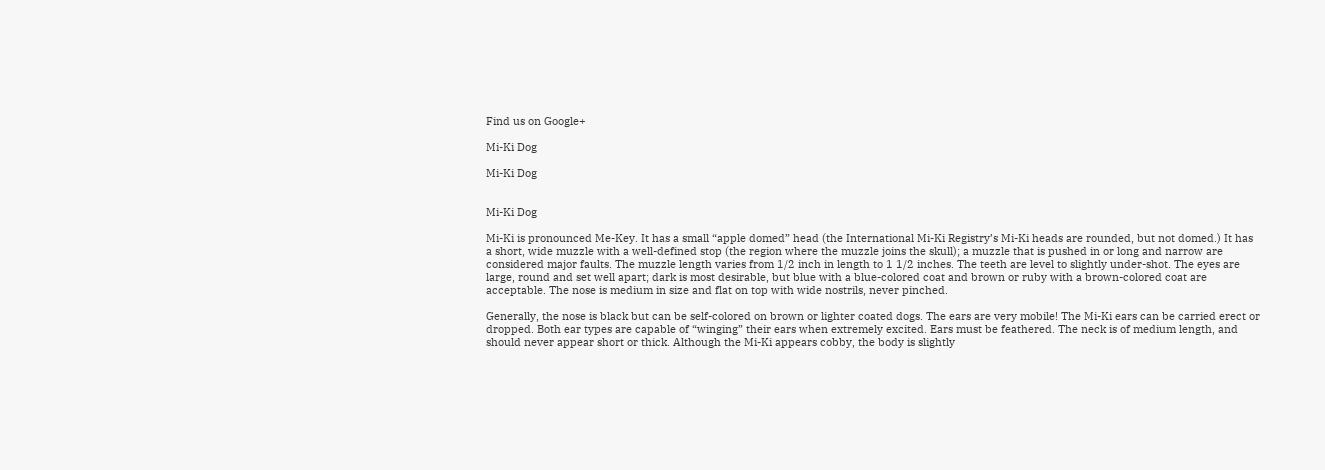Find us on Google+

Mi-Ki Dog

Mi-Ki Dog


Mi-Ki Dog

Mi-Ki is pronounced Me-Key. It has a small “apple domed” head (the International Mi-Ki Registry’s Mi-Ki heads are rounded, but not domed.) It has a short, wide muzzle with a well-defined stop (the region where the muzzle joins the skull); a muzzle that is pushed in or long and narrow are considered major faults. The muzzle length varies from 1/2 inch in length to 1 1/2 inches. The teeth are level to slightly under-shot. The eyes are large, round and set well apart; dark is most desirable, but blue with a blue-colored coat and brown or ruby with a brown-colored coat are acceptable. The nose is medium in size and flat on top with wide nostrils, never pinched.

Generally, the nose is black but can be self-colored on brown or lighter coated dogs. The ears are very mobile! The Mi-Ki ears can be carried erect or dropped. Both ear types are capable of “winging” their ears when extremely excited. Ears must be feathered. The neck is of medium length, and should never appear short or thick. Although the Mi-Ki appears cobby, the body is slightly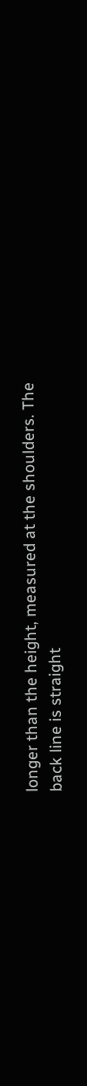longer than the height, measured at the shoulders. The back line is straight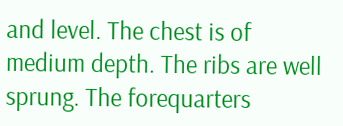and level. The chest is of medium depth. The ribs are well sprung. The forequarters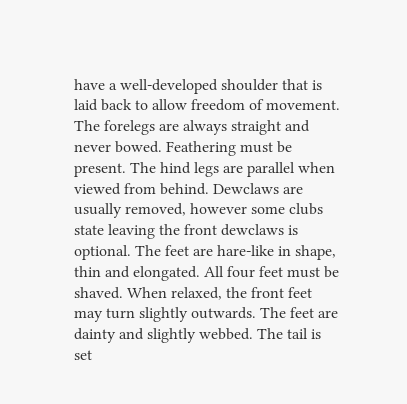have a well-developed shoulder that is laid back to allow freedom of movement. The forelegs are always straight and never bowed. Feathering must be present. The hind legs are parallel when viewed from behind. Dewclaws are usually removed, however some clubs state leaving the front dewclaws is optional. The feet are hare-like in shape, thin and elongated. All four feet must be shaved. When relaxed, the front feet may turn slightly outwards. The feet are dainty and slightly webbed. The tail is set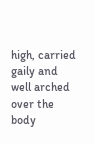high, carried gaily and well arched over the body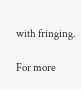with fringing.

For more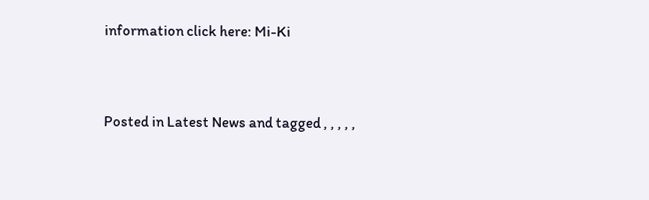information click here: Mi-Ki


Posted in Latest News and tagged , , , , ,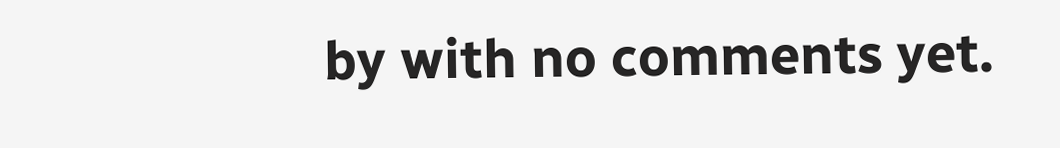by with no comments yet.